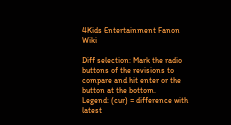4Kids Entertainment Fanon Wiki

Diff selection: Mark the radio buttons of the revisions to compare and hit enter or the button at the bottom.
Legend: (cur) = difference with latest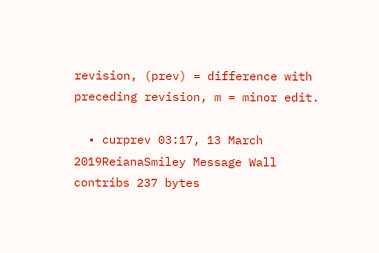revision, (prev) = difference with preceding revision, m = minor edit.

  • curprev 03:17, 13 March 2019ReianaSmiley Message Wall contribs 237 bytes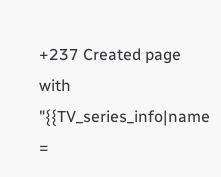+237 Created page with "{{TV_series_info|name =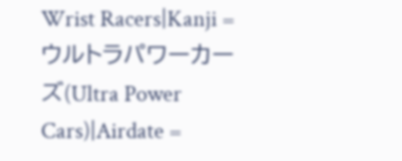Wrist Racers|Kanji = ウルトラパワーカーズ(Ultra Power Cars)|Airdate =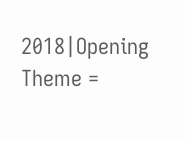2018|Opening Theme =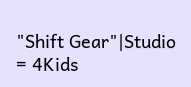"Shift Gear"|Studio = 4Kids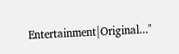Entertainment|Original..."